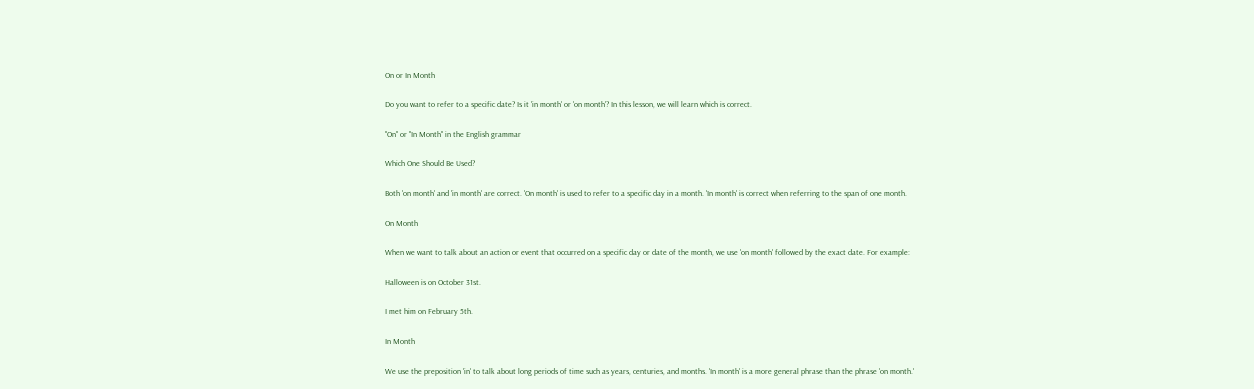On or In Month

Do you want to refer to a specific date? Is it 'in month' or 'on month'? In this lesson, we will learn which is correct.

"On" or "In Month" in the English grammar

Which One Should Be Used?

Both 'on month' and 'in month' are correct. 'On month' is used to refer to a specific day in a month. 'In month' is correct when referring to the span of one month.

On Month

When we want to talk about an action or event that occurred on a specific day or date of the month, we use 'on month' followed by the exact date. For example:

Halloween is on October 31st.

I met him on February 5th.

In Month

We use the preposition 'in' to talk about long periods of time such as years, centuries, and months. 'In month' is a more general phrase than the phrase 'on month.'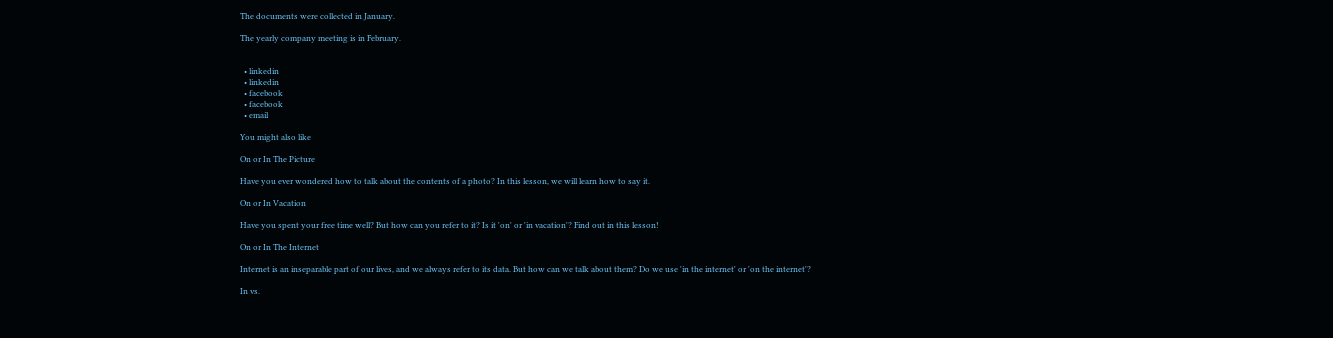The documents were collected in January.

The yearly company meeting is in February.


  • linkedin
  • linkedin
  • facebook
  • facebook
  • email

You might also like

On or In The Picture

Have you ever wondered how to talk about the contents of a photo? In this lesson, we will learn how to say it.

On or In Vacation

Have you spent your free time well? But how can you refer to it? Is it 'on' or 'in vacation'? Find out in this lesson!

On or In The Internet

Internet is an inseparable part of our lives, and we always refer to its data. But how can we talk about them? Do we use 'in the internet' or 'on the internet'?

In vs.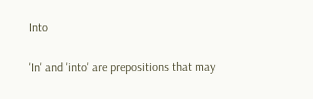Into

'In' and 'into' are prepositions that may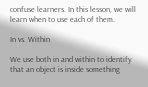confuse learners. In this lesson, we will learn when to use each of them.

In vs. Within

We use both in and within to identify that an object is inside something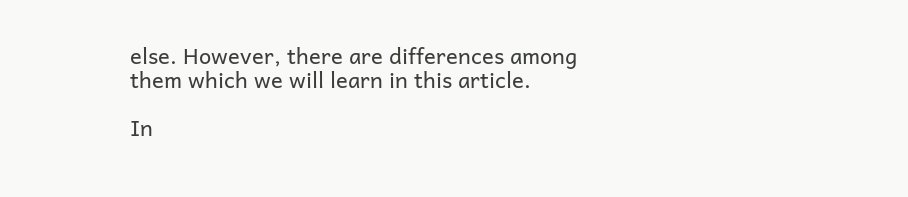else. However, there are differences among them which we will learn in this article.

In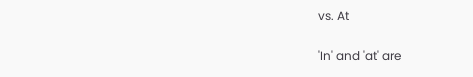vs. At

'In' and 'at' are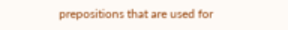prepositions that are used for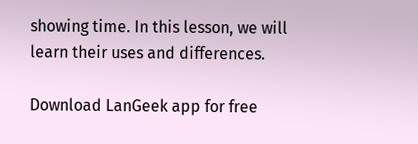showing time. In this lesson, we will learn their uses and differences.

Download LanGeek app for free